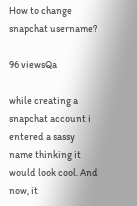How to change snapchat username?

96 viewsQa

while creating a snapchat account i entered a sassy name thinking it would look cool. And now, it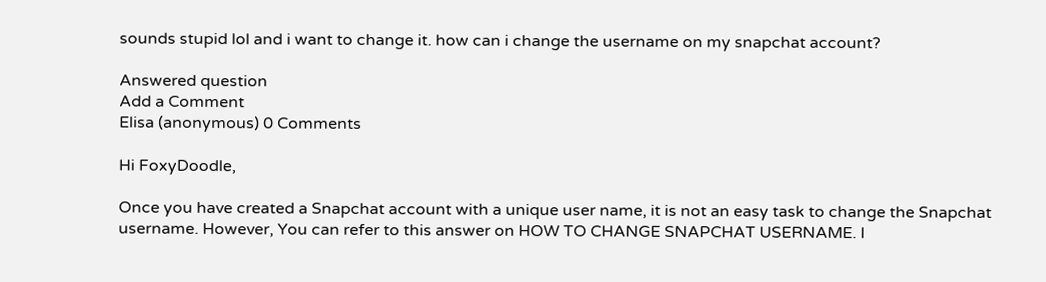sounds stupid lol and i want to change it. how can i change the username on my snapchat account?

Answered question
Add a Comment
Elisa (anonymous) 0 Comments

Hi FoxyDoodle,

Once you have created a Snapchat account with a unique user name, it is not an easy task to change the Snapchat username. However, You can refer to this answer on HOW TO CHANGE SNAPCHAT USERNAME. I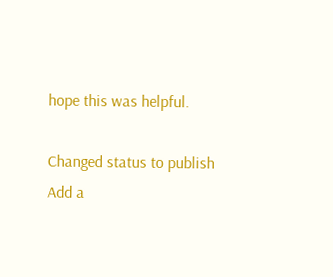hope this was helpful.

Changed status to publish
Add a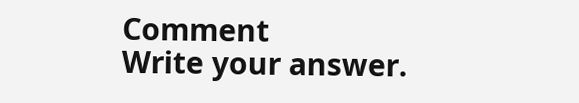Comment
Write your answer.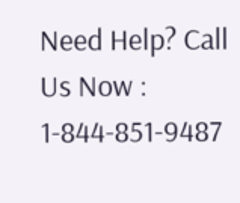Need Help? Call Us Now : 1-844-851-9487